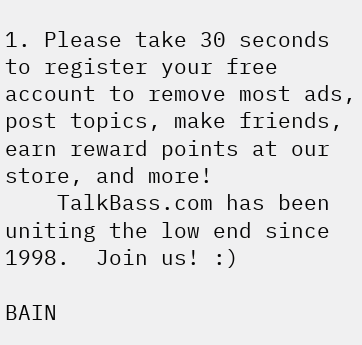1. Please take 30 seconds to register your free account to remove most ads, post topics, make friends, earn reward points at our store, and more!
    TalkBass.com has been uniting the low end since 1998.  Join us! :)

BAIN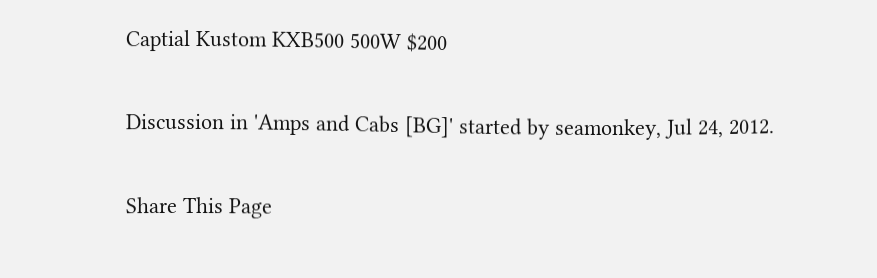Captial Kustom KXB500 500W $200

Discussion in 'Amps and Cabs [BG]' started by seamonkey, Jul 24, 2012.

Share This Page